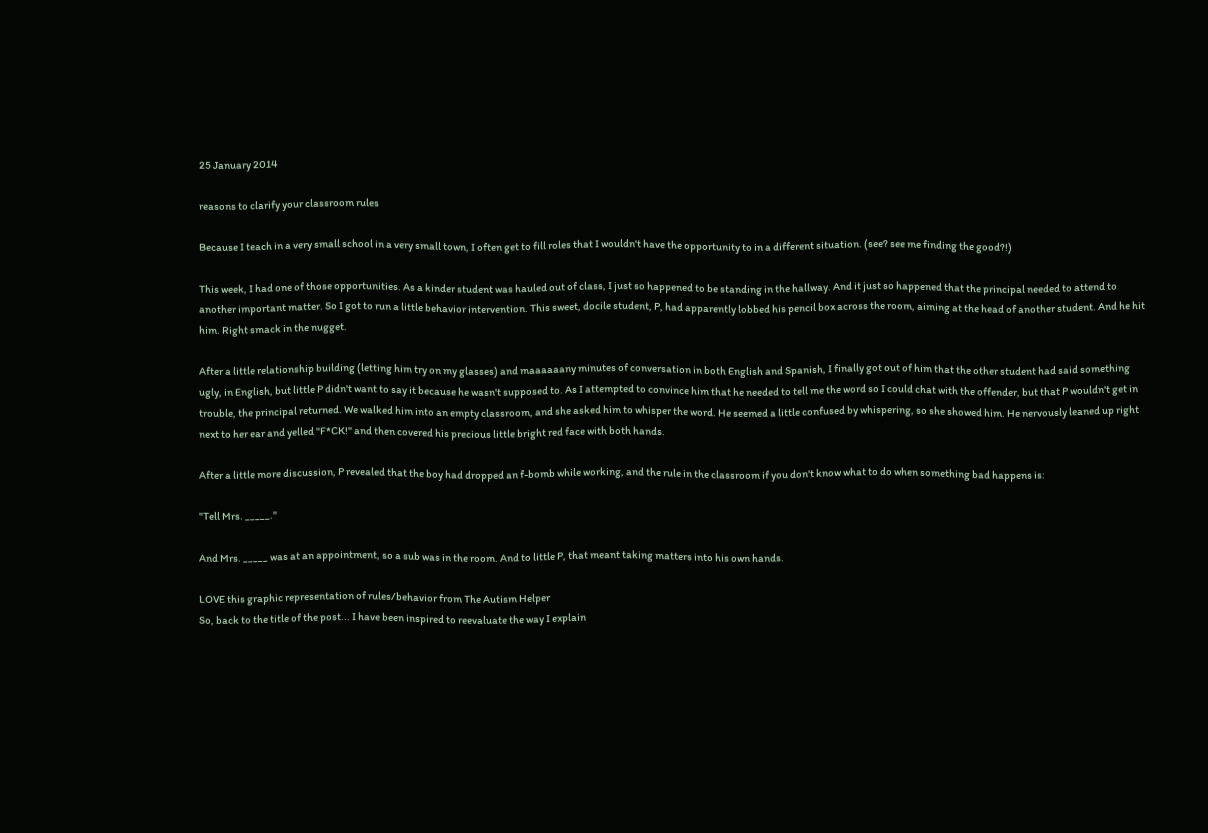25 January 2014

reasons to clarify your classroom rules

Because I teach in a very small school in a very small town, I often get to fill roles that I wouldn't have the opportunity to in a different situation. (see? see me finding the good?!)

This week, I had one of those opportunities. As a kinder student was hauled out of class, I just so happened to be standing in the hallway. And it just so happened that the principal needed to attend to another important matter. So I got to run a little behavior intervention. This sweet, docile student, P, had apparently lobbed his pencil box across the room, aiming at the head of another student. And he hit him. Right smack in the nugget.

After a little relationship building (letting him try on my glasses) and maaaaaany minutes of conversation in both English and Spanish, I finally got out of him that the other student had said something ugly, in English, but little P didn't want to say it because he wasn't supposed to. As I attempted to convince him that he needed to tell me the word so I could chat with the offender, but that P wouldn't get in trouble, the principal returned. We walked him into an empty classroom, and she asked him to whisper the word. He seemed a little confused by whispering, so she showed him. He nervously leaned up right next to her ear and yelled "F*CK!" and then covered his precious little bright red face with both hands.

After a little more discussion, P revealed that the boy had dropped an f-bomb while working, and the rule in the classroom if you don't know what to do when something bad happens is:

"Tell Mrs. _____."

And Mrs. _____ was at an appointment, so a sub was in the room. And to little P, that meant taking matters into his own hands.

LOVE this graphic representation of rules/behavior from The Autism Helper
So, back to the title of the post... I have been inspired to reevaluate the way I explain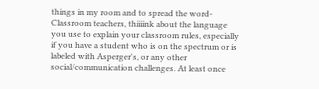things in my room and to spread the word- Classroom teachers, thiiiink about the language you use to explain your classroom rules, especially if you have a student who is on the spectrum or is labeled with Asperger's, or any other social/communication challenges. At least once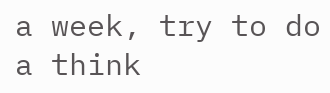a week, try to do a think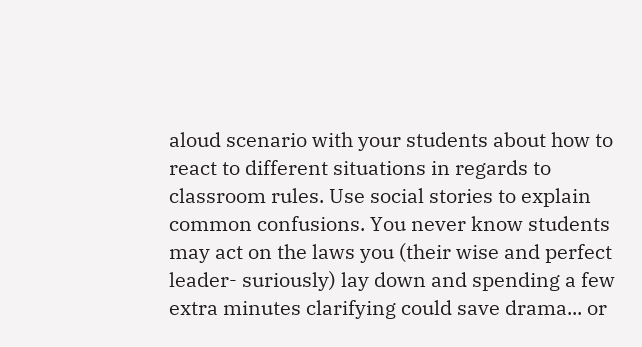aloud scenario with your students about how to react to different situations in regards to classroom rules. Use social stories to explain common confusions. You never know students may act on the laws you (their wise and perfect leader- suriously) lay down and spending a few extra minutes clarifying could save drama... or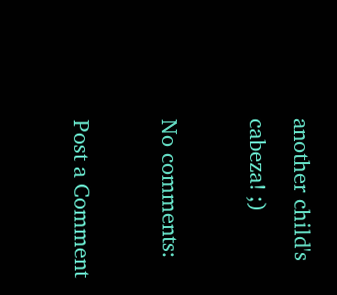another child's cabeza! ;)

No comments:

Post a Comment